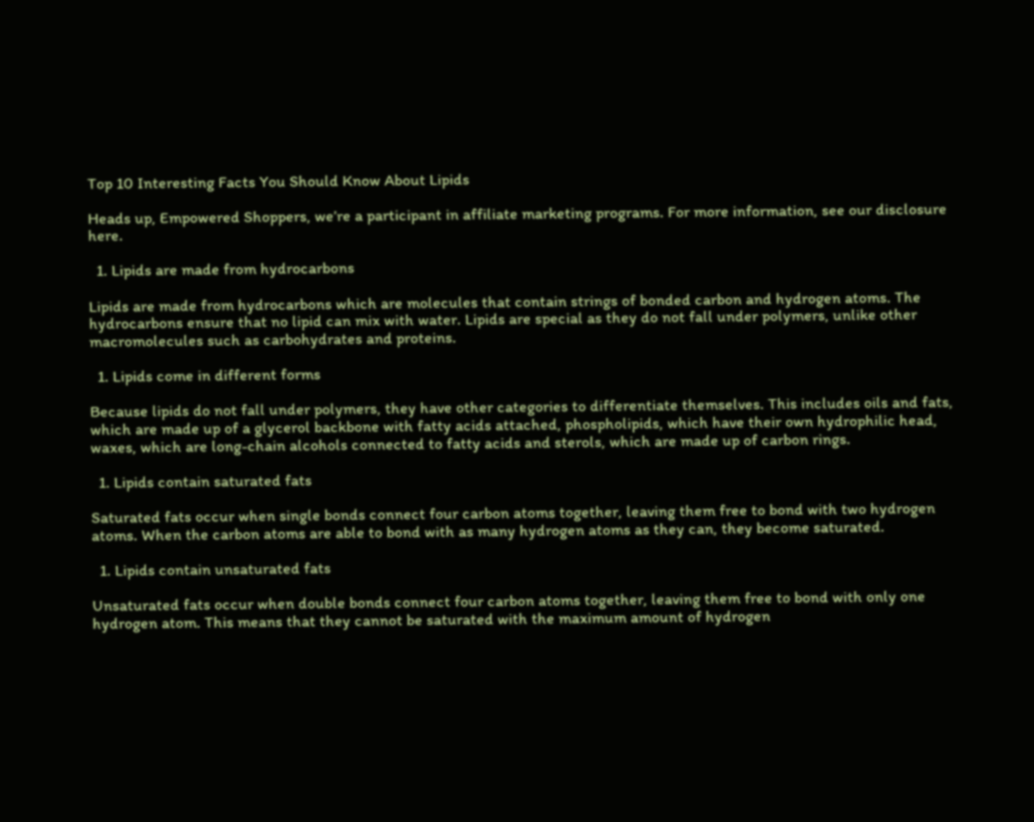Top 10 Interesting Facts You Should Know About Lipids

Heads up, Empowered Shoppers, we’re a participant in affiliate marketing programs. For more information, see our disclosure here.

  1. Lipids are made from hydrocarbons

Lipids are made from hydrocarbons which are molecules that contain strings of bonded carbon and hydrogen atoms. The hydrocarbons ensure that no lipid can mix with water. Lipids are special as they do not fall under polymers, unlike other macromolecules such as carbohydrates and proteins.

  1. Lipids come in different forms

Because lipids do not fall under polymers, they have other categories to differentiate themselves. This includes oils and fats, which are made up of a glycerol backbone with fatty acids attached, phospholipids, which have their own hydrophilic head, waxes, which are long-chain alcohols connected to fatty acids and sterols, which are made up of carbon rings.

  1. Lipids contain saturated fats

Saturated fats occur when single bonds connect four carbon atoms together, leaving them free to bond with two hydrogen atoms. When the carbon atoms are able to bond with as many hydrogen atoms as they can, they become saturated.

  1. Lipids contain unsaturated fats

Unsaturated fats occur when double bonds connect four carbon atoms together, leaving them free to bond with only one hydrogen atom. This means that they cannot be saturated with the maximum amount of hydrogen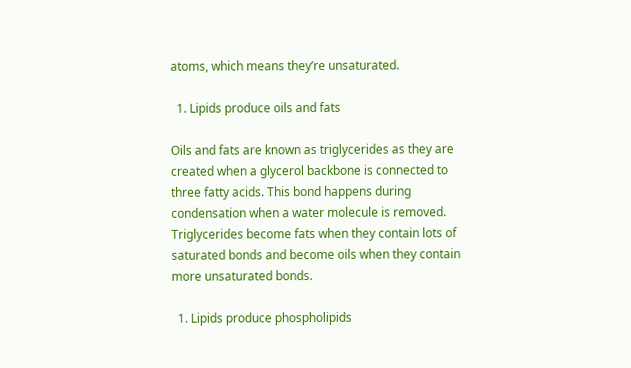atoms, which means they’re unsaturated.

  1. Lipids produce oils and fats

Oils and fats are known as triglycerides as they are created when a glycerol backbone is connected to three fatty acids. This bond happens during condensation when a water molecule is removed. Triglycerides become fats when they contain lots of saturated bonds and become oils when they contain more unsaturated bonds.

  1. Lipids produce phospholipids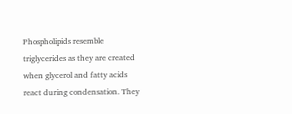Phospholipids resemble triglycerides as they are created when glycerol and fatty acids react during condensation. They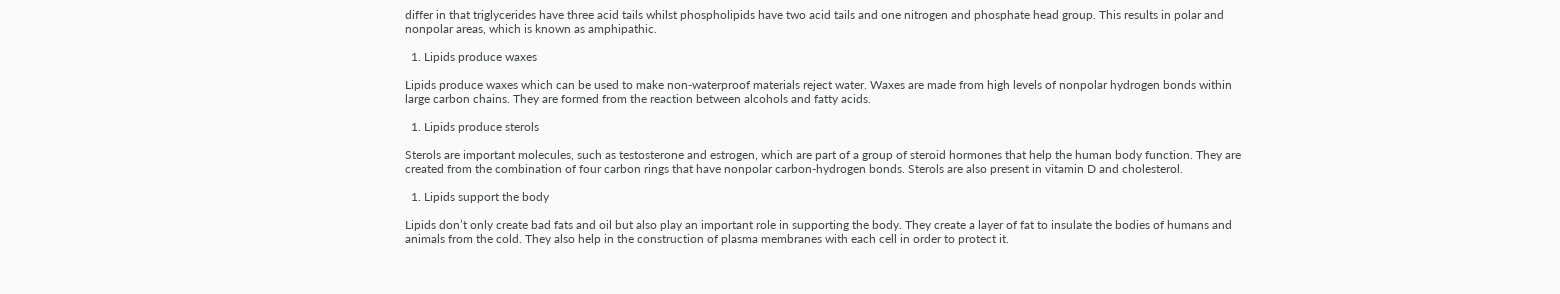differ in that triglycerides have three acid tails whilst phospholipids have two acid tails and one nitrogen and phosphate head group. This results in polar and nonpolar areas, which is known as amphipathic.

  1. Lipids produce waxes

Lipids produce waxes which can be used to make non-waterproof materials reject water. Waxes are made from high levels of nonpolar hydrogen bonds within large carbon chains. They are formed from the reaction between alcohols and fatty acids.

  1. Lipids produce sterols

Sterols are important molecules, such as testosterone and estrogen, which are part of a group of steroid hormones that help the human body function. They are created from the combination of four carbon rings that have nonpolar carbon-hydrogen bonds. Sterols are also present in vitamin D and cholesterol.

  1. Lipids support the body

Lipids don’t only create bad fats and oil but also play an important role in supporting the body. They create a layer of fat to insulate the bodies of humans and animals from the cold. They also help in the construction of plasma membranes with each cell in order to protect it.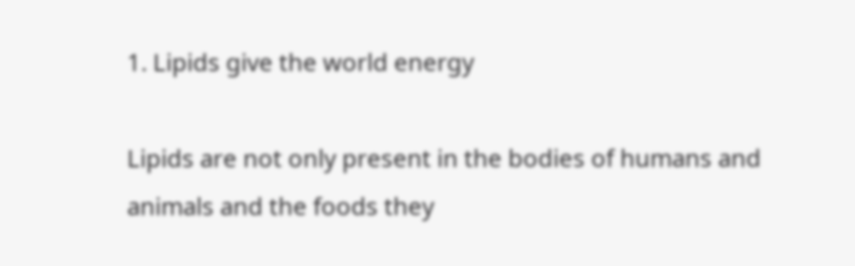1. Lipids give the world energy

Lipids are not only present in the bodies of humans and animals and the foods they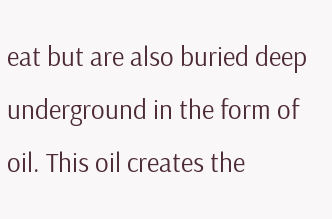eat but are also buried deep underground in the form of oil. This oil creates the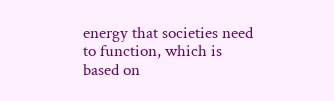energy that societies need to function, which is based on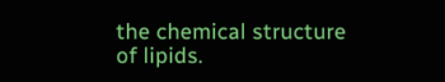the chemical structure of lipids.